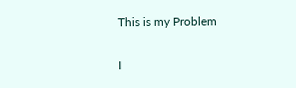This is my Problem

I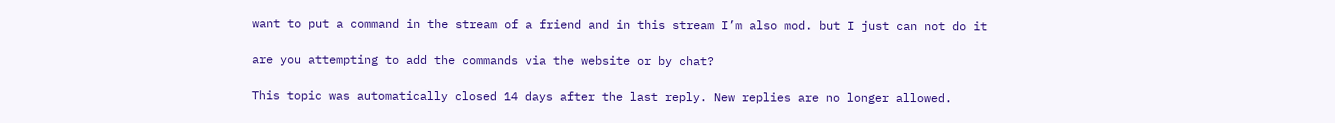want to put a command in the stream of a friend and in this stream I’m also mod. but I just can not do it

are you attempting to add the commands via the website or by chat?

This topic was automatically closed 14 days after the last reply. New replies are no longer allowed.